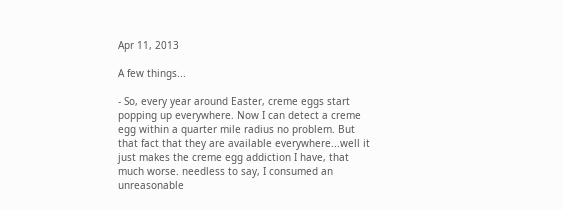Apr 11, 2013

A few things...

- So, every year around Easter, creme eggs start popping up everywhere. Now I can detect a creme egg within a quarter mile radius no problem. But that fact that they are available everywhere...well it just makes the creme egg addiction I have, that much worse. needless to say, I consumed an unreasonable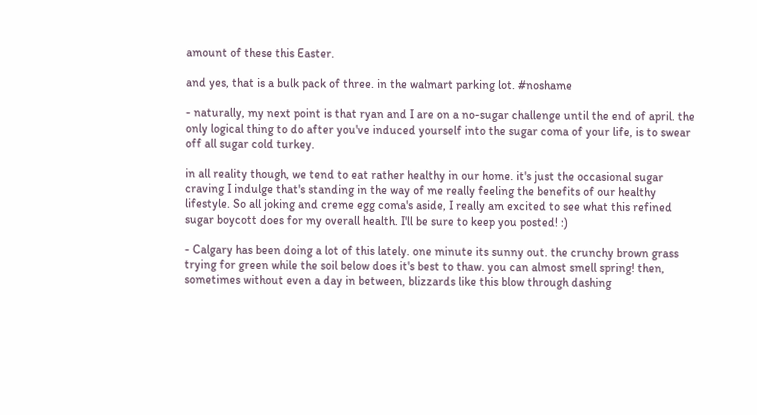amount of these this Easter.

and yes, that is a bulk pack of three. in the walmart parking lot. #noshame

- naturally, my next point is that ryan and I are on a no-sugar challenge until the end of april. the only logical thing to do after you've induced yourself into the sugar coma of your life, is to swear off all sugar cold turkey.

in all reality though, we tend to eat rather healthy in our home. it's just the occasional sugar craving I indulge that's standing in the way of me really feeling the benefits of our healthy lifestyle. So all joking and creme egg coma's aside, I really am excited to see what this refined sugar boycott does for my overall health. I'll be sure to keep you posted! :)

- Calgary has been doing a lot of this lately. one minute its sunny out. the crunchy brown grass trying for green while the soil below does it's best to thaw. you can almost smell spring! then, sometimes without even a day in between, blizzards like this blow through dashing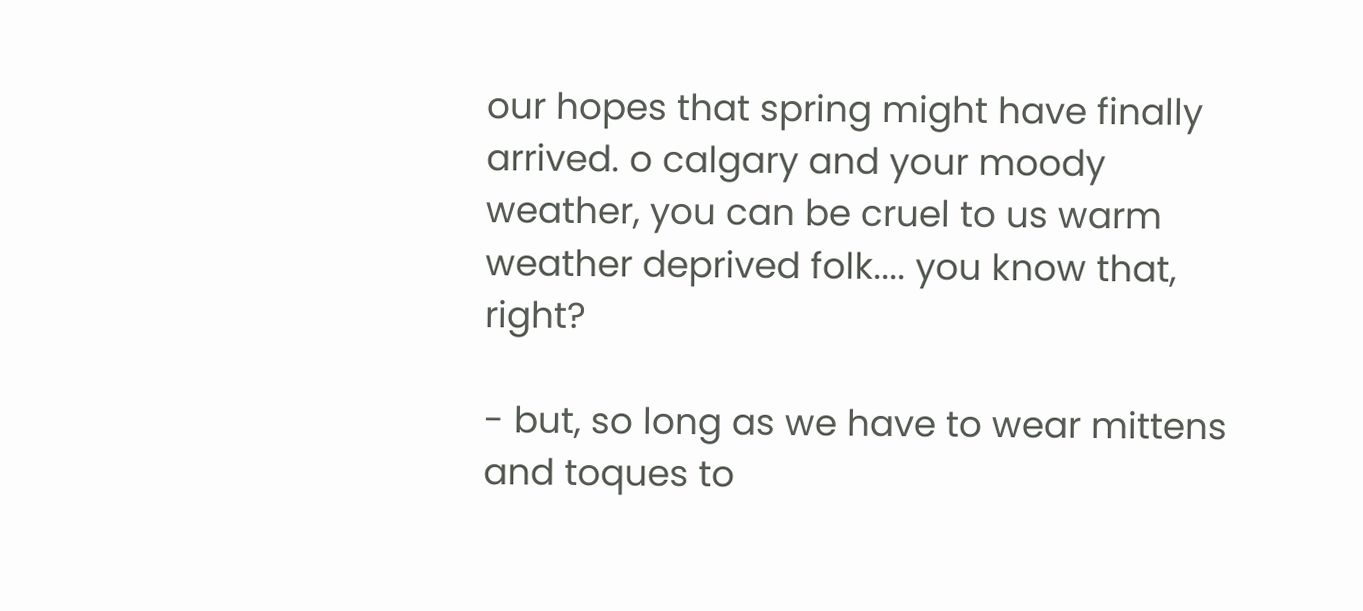our hopes that spring might have finally arrived. o calgary and your moody weather, you can be cruel to us warm weather deprived folk.... you know that, right?

- but, so long as we have to wear mittens and toques to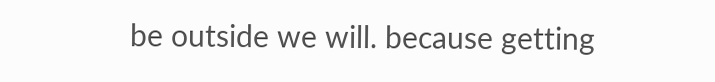be outside we will. because getting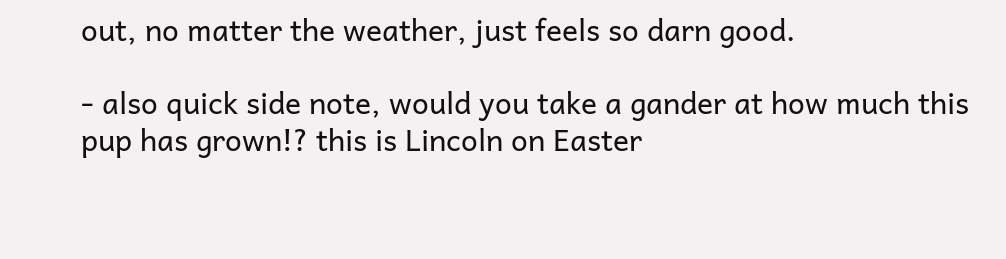out, no matter the weather, just feels so darn good.

- also quick side note, would you take a gander at how much this pup has grown!? this is Lincoln on Easter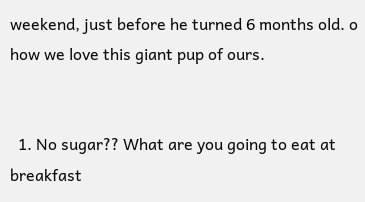weekend, just before he turned 6 months old. o how we love this giant pup of ours.


  1. No sugar?? What are you going to eat at breakfast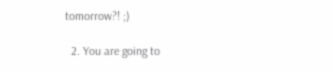tomorrow?! ;)

  2. You are going to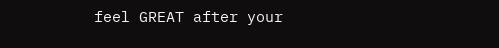feel GREAT after your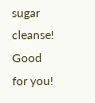sugar cleanse! Good for you!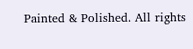Painted & Polished. All rights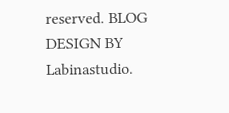reserved. BLOG DESIGN BY Labinastudio.